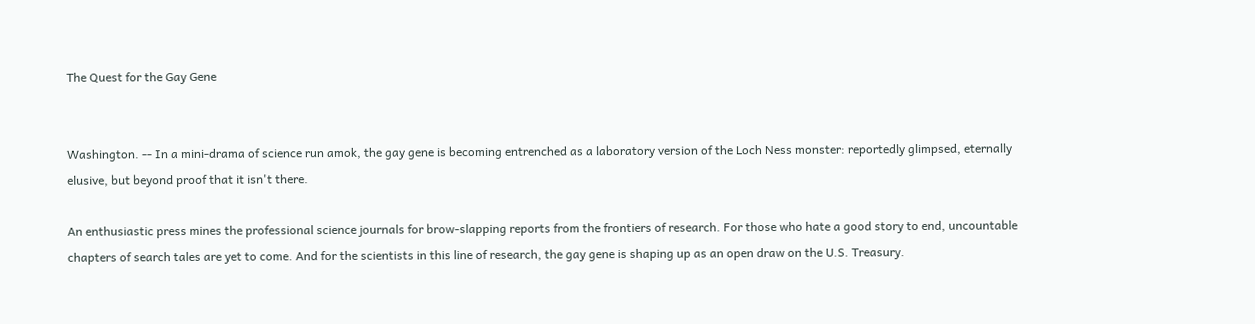The Quest for the Gay Gene


Washington. -- In a mini-drama of science run amok, the gay gene is becoming entrenched as a laboratory version of the Loch Ness monster: reportedly glimpsed, eternally elusive, but beyond proof that it isn't there.

An enthusiastic press mines the professional science journals for brow-slapping reports from the frontiers of research. For those who hate a good story to end, uncountable chapters of search tales are yet to come. And for the scientists in this line of research, the gay gene is shaping up as an open draw on the U.S. Treasury.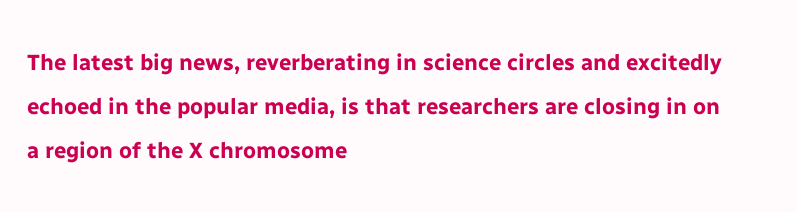The latest big news, reverberating in science circles and excitedly echoed in the popular media, is that researchers are closing in on a region of the X chromosome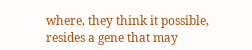where, they think it possible, resides a gene that may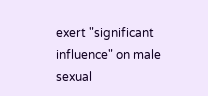exert "significant influence" on male sexual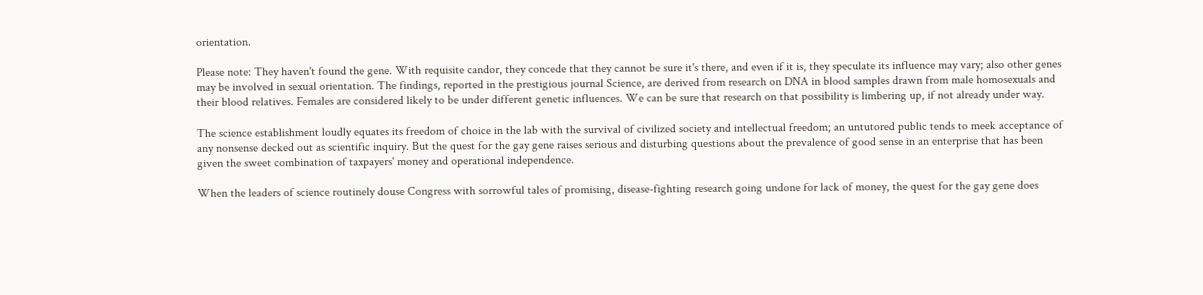orientation.

Please note: They haven't found the gene. With requisite candor, they concede that they cannot be sure it's there, and even if it is, they speculate its influence may vary; also other genes may be involved in sexual orientation. The findings, reported in the prestigious journal Science, are derived from research on DNA in blood samples drawn from male homosexuals and their blood relatives. Females are considered likely to be under different genetic influences. We can be sure that research on that possibility is limbering up, if not already under way.

The science establishment loudly equates its freedom of choice in the lab with the survival of civilized society and intellectual freedom; an untutored public tends to meek acceptance of any nonsense decked out as scientific inquiry. But the quest for the gay gene raises serious and disturbing questions about the prevalence of good sense in an enterprise that has been given the sweet combination of taxpayers' money and operational independence.

When the leaders of science routinely douse Congress with sorrowful tales of promising, disease-fighting research going undone for lack of money, the quest for the gay gene does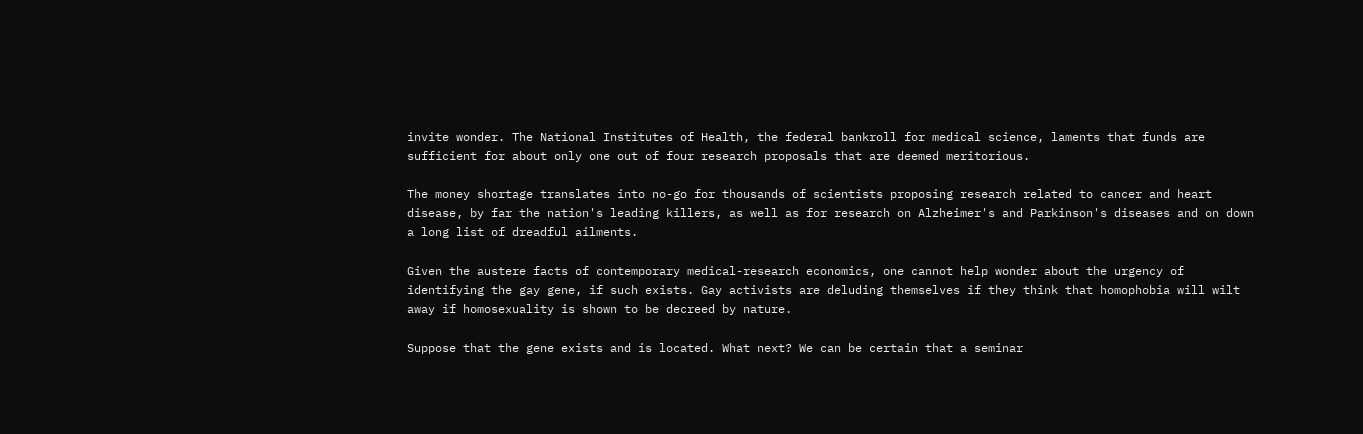invite wonder. The National Institutes of Health, the federal bankroll for medical science, laments that funds are sufficient for about only one out of four research proposals that are deemed meritorious.

The money shortage translates into no-go for thousands of scientists proposing research related to cancer and heart disease, by far the nation's leading killers, as well as for research on Alzheimer's and Parkinson's diseases and on down a long list of dreadful ailments.

Given the austere facts of contemporary medical-research economics, one cannot help wonder about the urgency of identifying the gay gene, if such exists. Gay activists are deluding themselves if they think that homophobia will wilt away if homosexuality is shown to be decreed by nature.

Suppose that the gene exists and is located. What next? We can be certain that a seminar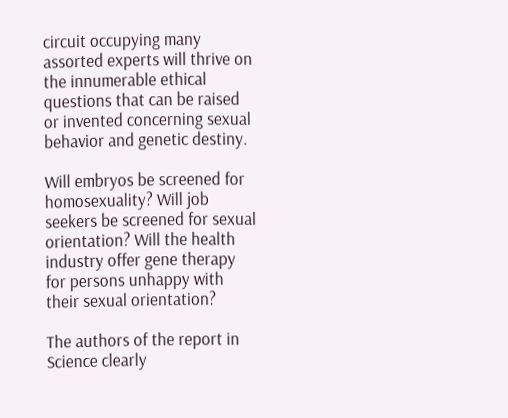circuit occupying many assorted experts will thrive on the innumerable ethical questions that can be raised or invented concerning sexual behavior and genetic destiny.

Will embryos be screened for homosexuality? Will job seekers be screened for sexual orientation? Will the health industry offer gene therapy for persons unhappy with their sexual orientation?

The authors of the report in Science clearly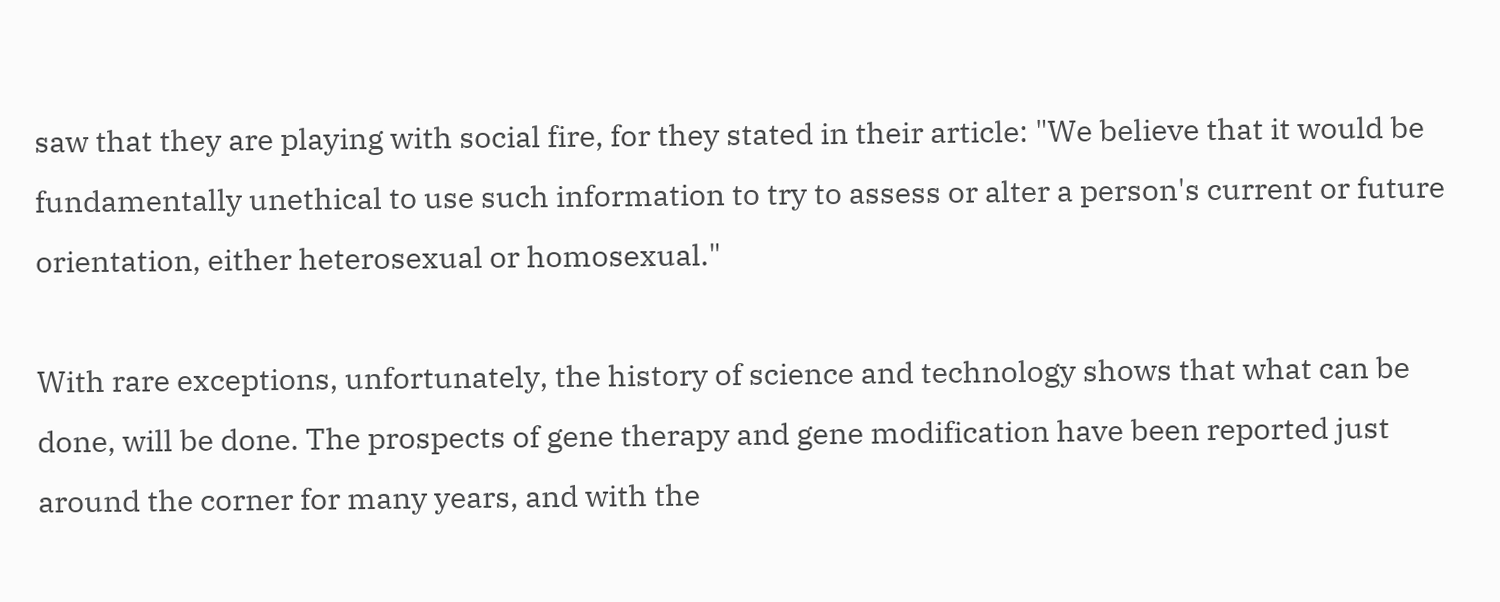saw that they are playing with social fire, for they stated in their article: "We believe that it would be fundamentally unethical to use such information to try to assess or alter a person's current or future orientation, either heterosexual or homosexual."

With rare exceptions, unfortunately, the history of science and technology shows that what can be done, will be done. The prospects of gene therapy and gene modification have been reported just around the corner for many years, and with the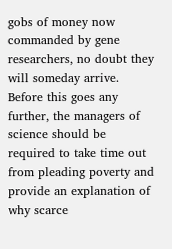gobs of money now commanded by gene researchers, no doubt they will someday arrive. Before this goes any further, the managers of science should be required to take time out from pleading poverty and provide an explanation of why scarce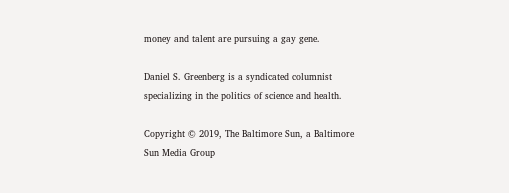money and talent are pursuing a gay gene.

Daniel S. Greenberg is a syndicated columnist specializing in the politics of science and health.

Copyright © 2019, The Baltimore Sun, a Baltimore Sun Media Group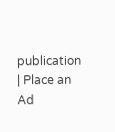publication | Place an Ad